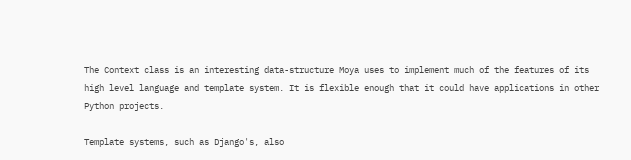The Context class is an interesting data-structure Moya uses to implement much of the features of its high level language and template system. It is flexible enough that it could have applications in other Python projects.

Template systems, such as Django's, also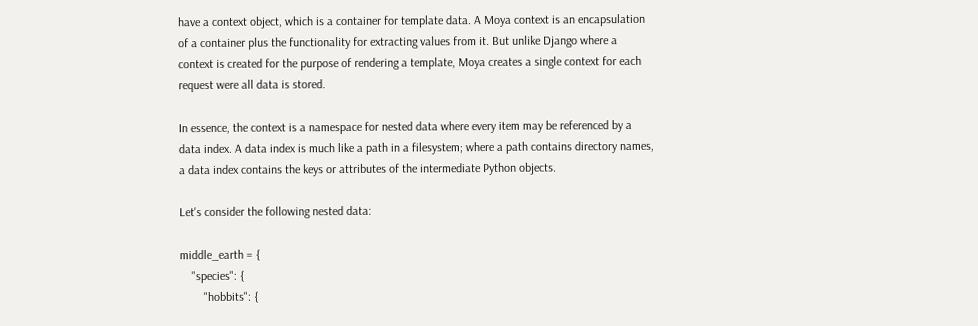have a context object, which is a container for template data. A Moya context is an encapsulation of a container plus the functionality for extracting values from it. But unlike Django where a context is created for the purpose of rendering a template, Moya creates a single context for each request were all data is stored.

In essence, the context is a namespace for nested data where every item may be referenced by a data index. A data index is much like a path in a filesystem; where a path contains directory names, a data index contains the keys or attributes of the intermediate Python objects.

Let's consider the following nested data:

middle_earth = {
    "species": {
        "hobbits": {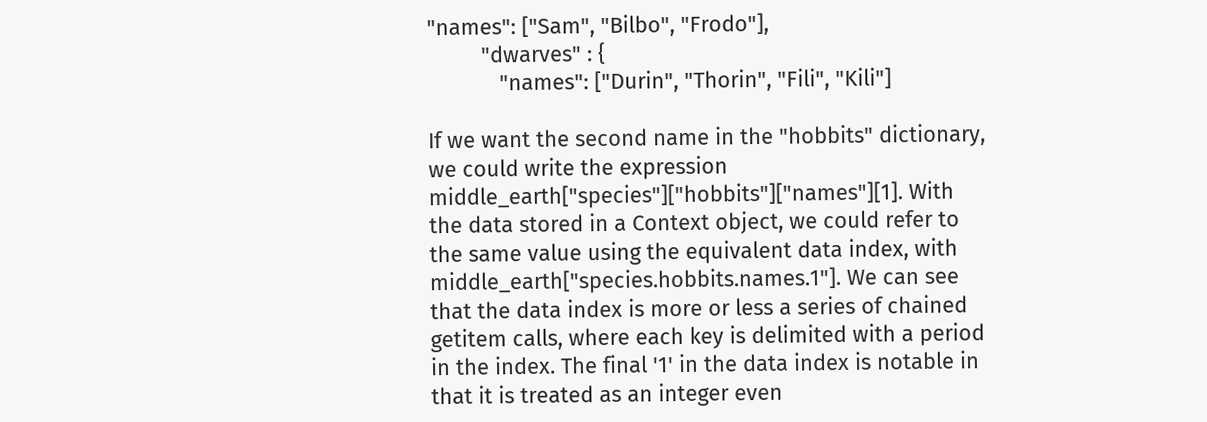"names": ["Sam", "Bilbo", "Frodo"],
         "dwarves" : {
            "names": ["Durin", "Thorin", "Fili", "Kili"]

If we want the second name in the "hobbits" dictionary, we could write the expression middle_earth["species"]["hobbits"]["names"][1]. With the data stored in a Context object, we could refer to the same value using the equivalent data index, with middle_earth["species.hobbits.names.1"]. We can see that the data index is more or less a series of chained getitem calls, where each key is delimited with a period in the index. The final '1' in the data index is notable in that it is treated as an integer even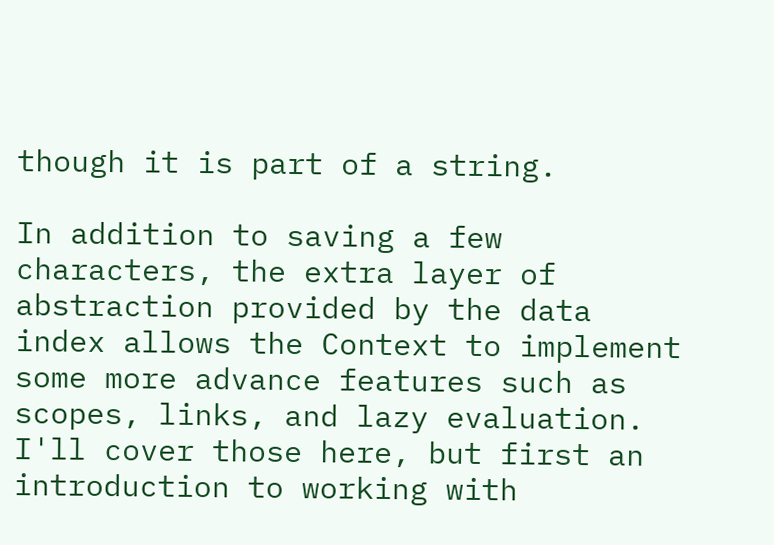though it is part of a string.

In addition to saving a few characters, the extra layer of abstraction provided by the data index allows the Context to implement some more advance features such as scopes, links, and lazy evaluation. I'll cover those here, but first an introduction to working with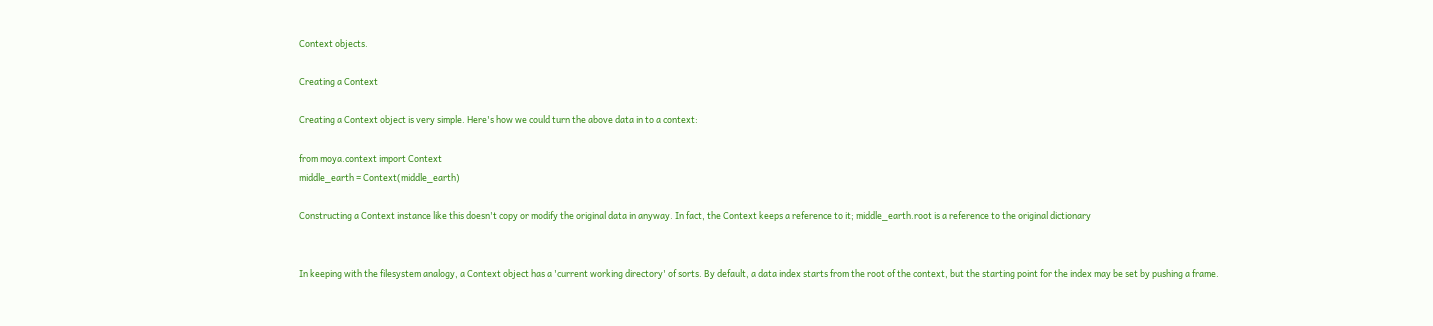Context objects.

Creating a Context

Creating a Context object is very simple. Here's how we could turn the above data in to a context:

from moya.context import Context
middle_earth = Context(middle_earth)

Constructing a Context instance like this doesn't copy or modify the original data in anyway. In fact, the Context keeps a reference to it; middle_earth.root is a reference to the original dictionary


In keeping with the filesystem analogy, a Context object has a 'current working directory' of sorts. By default, a data index starts from the root of the context, but the starting point for the index may be set by pushing a frame.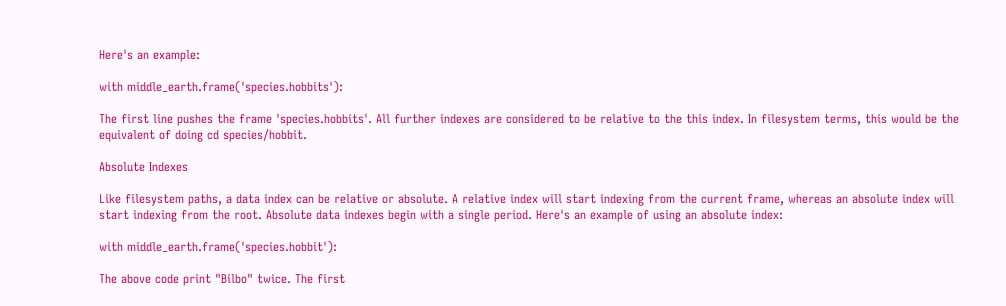Here's an example:

with middle_earth.frame('species.hobbits'):

The first line pushes the frame 'species.hobbits'. All further indexes are considered to be relative to the this index. In filesystem terms, this would be the equivalent of doing cd species/hobbit.

Absolute Indexes

Like filesystem paths, a data index can be relative or absolute. A relative index will start indexing from the current frame, whereas an absolute index will start indexing from the root. Absolute data indexes begin with a single period. Here's an example of using an absolute index:

with middle_earth.frame('species.hobbit'):

The above code print "Bilbo" twice. The first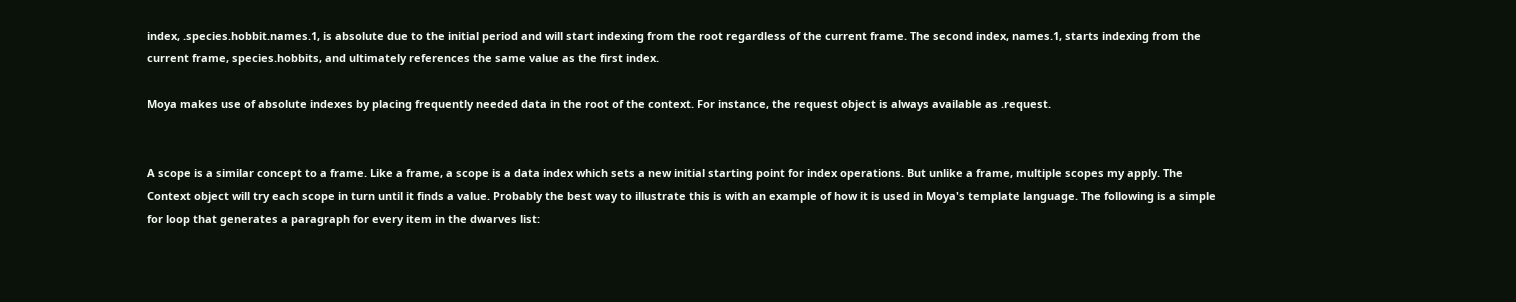index, .species.hobbit.names.1, is absolute due to the initial period and will start indexing from the root regardless of the current frame. The second index, names.1, starts indexing from the current frame, species.hobbits, and ultimately references the same value as the first index.

Moya makes use of absolute indexes by placing frequently needed data in the root of the context. For instance, the request object is always available as .request.


A scope is a similar concept to a frame. Like a frame, a scope is a data index which sets a new initial starting point for index operations. But unlike a frame, multiple scopes my apply. The Context object will try each scope in turn until it finds a value. Probably the best way to illustrate this is with an example of how it is used in Moya's template language. The following is a simple for loop that generates a paragraph for every item in the dwarves list: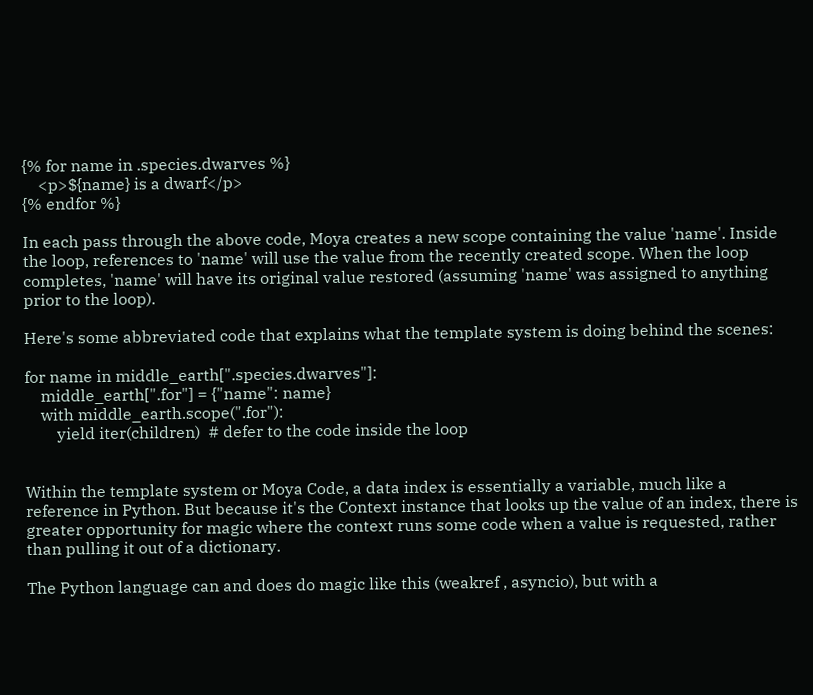{% for name in .species.dwarves %}
    <p>${name} is a dwarf</p>
{% endfor %}

In each pass through the above code, Moya creates a new scope containing the value 'name'. Inside the loop, references to 'name' will use the value from the recently created scope. When the loop completes, 'name' will have its original value restored (assuming 'name' was assigned to anything prior to the loop).

Here's some abbreviated code that explains what the template system is doing behind the scenes:

for name in middle_earth[".species.dwarves"]:
    middle_earth[".for"] = {"name": name}
    with middle_earth.scope(".for"):
        yield iter(children)  # defer to the code inside the loop


Within the template system or Moya Code, a data index is essentially a variable, much like a reference in Python. But because it's the Context instance that looks up the value of an index, there is greater opportunity for magic where the context runs some code when a value is requested, rather than pulling it out of a dictionary.

The Python language can and does do magic like this (weakref , asyncio), but with a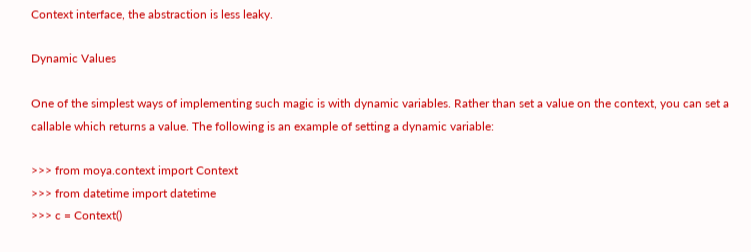Context interface, the abstraction is less leaky.

Dynamic Values

One of the simplest ways of implementing such magic is with dynamic variables. Rather than set a value on the context, you can set a callable which returns a value. The following is an example of setting a dynamic variable:

>>> from moya.context import Context
>>> from datetime import datetime
>>> c = Context()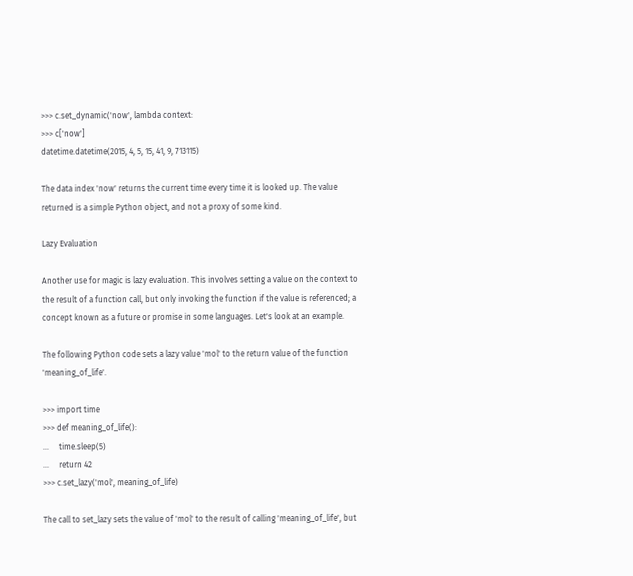>>> c.set_dynamic('now', lambda context:
>>> c['now']
datetime.datetime(2015, 4, 5, 15, 41, 9, 713115)

The data index 'now' returns the current time every time it is looked up. The value returned is a simple Python object, and not a proxy of some kind.

Lazy Evaluation

Another use for magic is lazy evaluation. This involves setting a value on the context to the result of a function call, but only invoking the function if the value is referenced; a concept known as a future or promise in some languages. Let's look at an example.

The following Python code sets a lazy value 'mol' to the return value of the function 'meaning_of_life'.

>>> import time
>>> def meaning_of_life():
...     time.sleep(5)
...     return 42
>>> c.set_lazy('mol', meaning_of_life)

The call to set_lazy sets the value of 'mol' to the result of calling 'meaning_of_life', but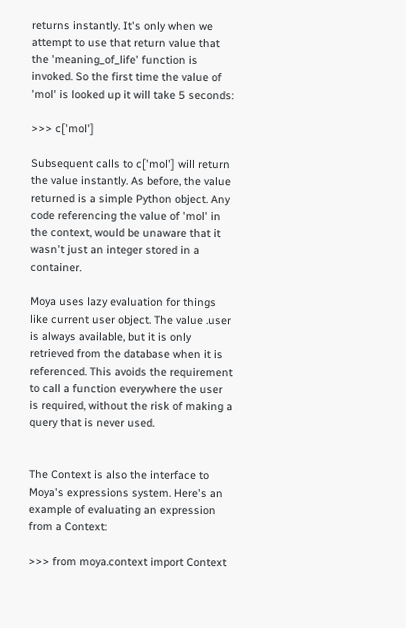returns instantly. It's only when we attempt to use that return value that the 'meaning_of_life' function is invoked. So the first time the value of 'mol' is looked up it will take 5 seconds:

>>> c['mol']

Subsequent calls to c['mol'] will return the value instantly. As before, the value returned is a simple Python object. Any code referencing the value of 'mol' in the context, would be unaware that it wasn't just an integer stored in a container.

Moya uses lazy evaluation for things like current user object. The value .user is always available, but it is only retrieved from the database when it is referenced. This avoids the requirement to call a function everywhere the user is required, without the risk of making a query that is never used.


The Context is also the interface to Moya's expressions system. Here's an example of evaluating an expression from a Context:

>>> from moya.context import Context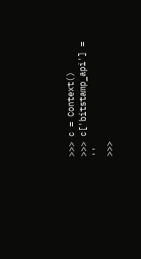>>> c = Context()
>>> c['bitstamp_api'] = ''
>>>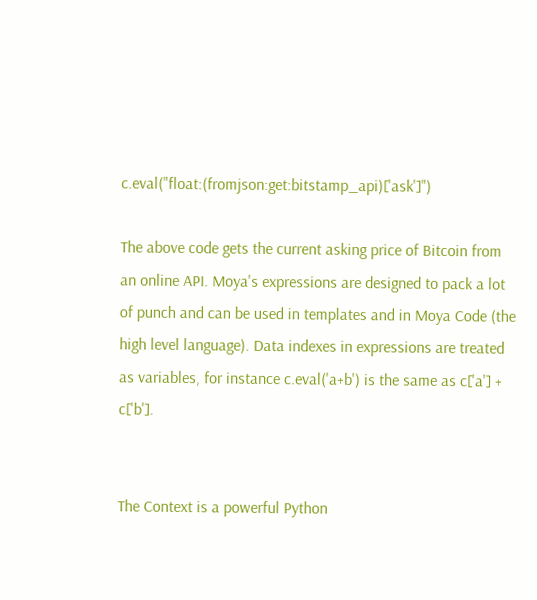c.eval("float:(fromjson:get:bitstamp_api)['ask']")

The above code gets the current asking price of Bitcoin from an online API. Moya's expressions are designed to pack a lot of punch and can be used in templates and in Moya Code (the high level language). Data indexes in expressions are treated as variables, for instance c.eval('a+b') is the same as c['a'] + c['b'].


The Context is a powerful Python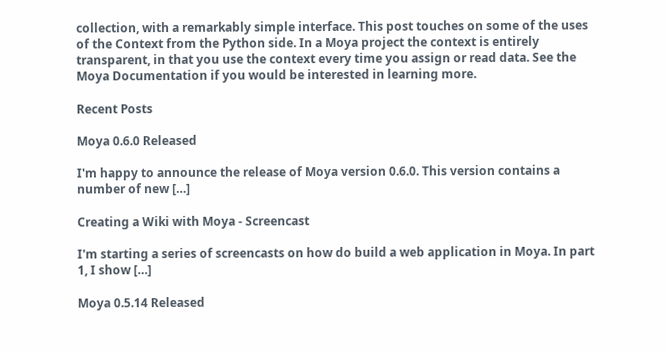collection, with a remarkably simple interface. This post touches on some of the uses of the Context from the Python side. In a Moya project the context is entirely transparent, in that you use the context every time you assign or read data. See the Moya Documentation if you would be interested in learning more.

Recent Posts

Moya 0.6.0 Released

I'm happy to announce the release of Moya version 0.6.0. This version contains a number of new […]

Creating a Wiki with Moya - Screencast

I'm starting a series of screencasts on how do build a web application in Moya. In part 1, I show […]

Moya 0.5.14 Released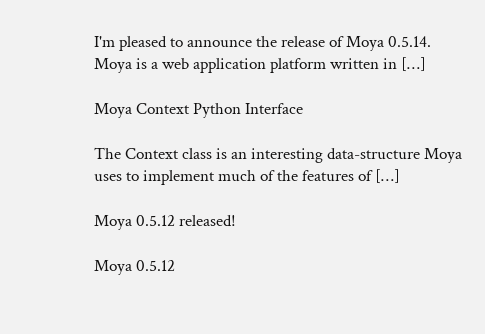I'm pleased to announce the release of Moya 0.5.14. Moya is a web application platform written in […]

Moya Context Python Interface

The Context class is an interesting data-structure Moya uses to implement much of the features of […]

Moya 0.5.12 released!

Moya 0.5.12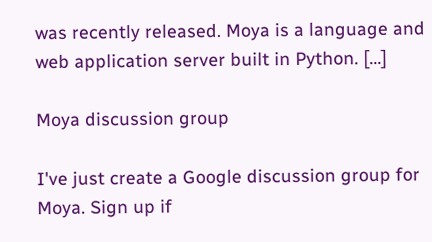was recently released. Moya is a language and web application server built in Python. […]

Moya discussion group

I've just create a Google discussion group for Moya. Sign up if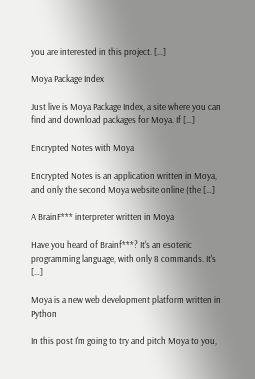you are interested in this project. […]

Moya Package Index

Just live is Moya Package Index, a site where you can find and download packages for Moya. If […]

Encrypted Notes with Moya

Encrypted Notes is an application written in Moya, and only the second Moya website online (the […]

A BrainF*** interpreter written in Moya

Have you heard of Brainf***? It's an esoteric programming language, with only 8 commands. It's […]

Moya is a new web development platform written in Python

In this post I'm going to try and pitch Moya to you,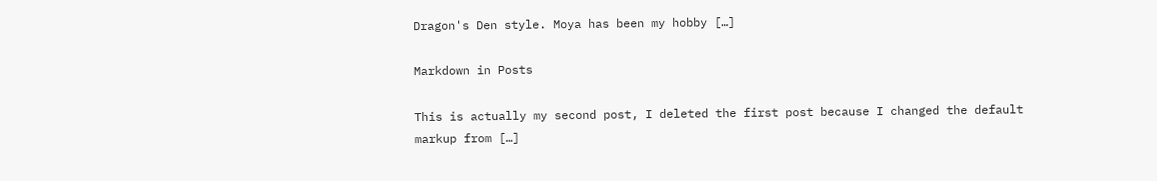Dragon's Den style. Moya has been my hobby […]

Markdown in Posts

This is actually my second post, I deleted the first post because I changed the default markup from […]